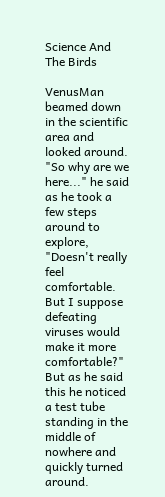Science And The Birds

VenusMan beamed down in the scientific area and looked around. "So why are we here..." he said as he took a few steps around to explore, "Doesn't really feel comfortable. But I suppose defeating viruses would make it more comfortable?" But as he said this he noticed a test tube standing in the middle of nowhere and quickly turned around.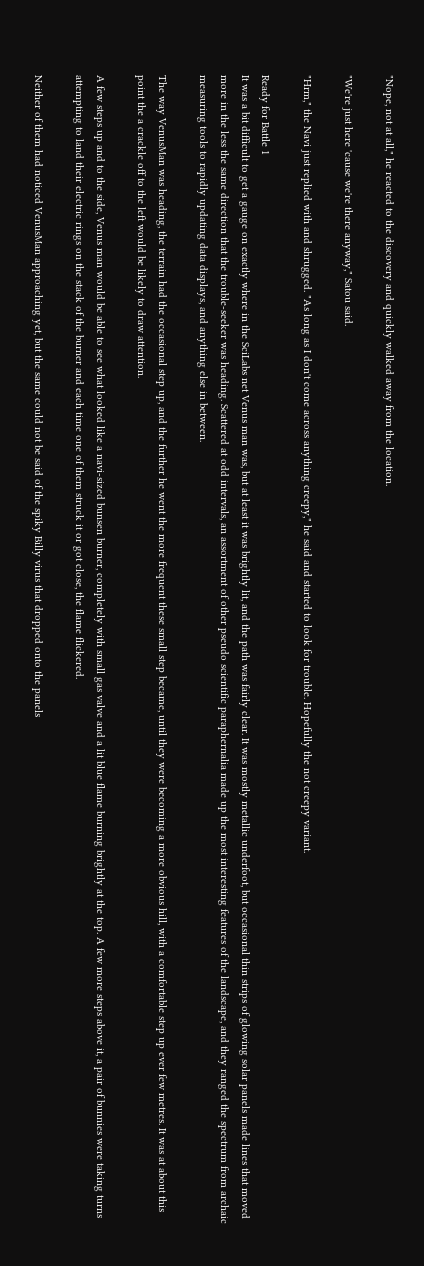"Nope, not at all," he reacted to the discovery and quickly walked away from the location.

"We're just here 'cause we're there anyway," Satou said.

"Hrm," the Navi just replied with and shrugged. "As long as I don't come across anything creepy," he said and started to look for trouble. Hopefully the not creepy variant.

Ready for Battle 1
It was a bit difficult to get a gauge on exactly where in the SciLabs net Venus man was, but at least it was brightly lit, and the path was fairly clear. It was mostly metallic underfoot, but occasional thin strips of glowing solar panels made lines that moved more in the less the same direction that the trouble-seeker was heading. Scattered at odd intervals, an assortment of other pseudo scientific paraphernalia made up the most interesting features of the landscape, and they ranged the spectrum from archaic measuring tools to rapidly updating data displays, and anything else in between.

The way VenusMan was heading, the terrain had the occasional step up, and the further he went the more frequent these small step became, until they were becoming a more obvious hill, with a comfortable step up ever few metres. It was at about this point the a crackle off to the left would be likely to draw attention.

A few steps up and to the side, Venus man would be able to see what looked like a navi-sized bunsen burner, completely with small gas valve and a lit blue flame burning brightly at the top. A few more steps above it, a pair of bunnies were taking turns attempting to land their electric rings on the stack of the burner and each time one of them struck it or got close, the flame flickered.

Neither of them had noticed VenusMan approaching yet, but the same could not be said of the spiky Billy virus that dropped onto the panels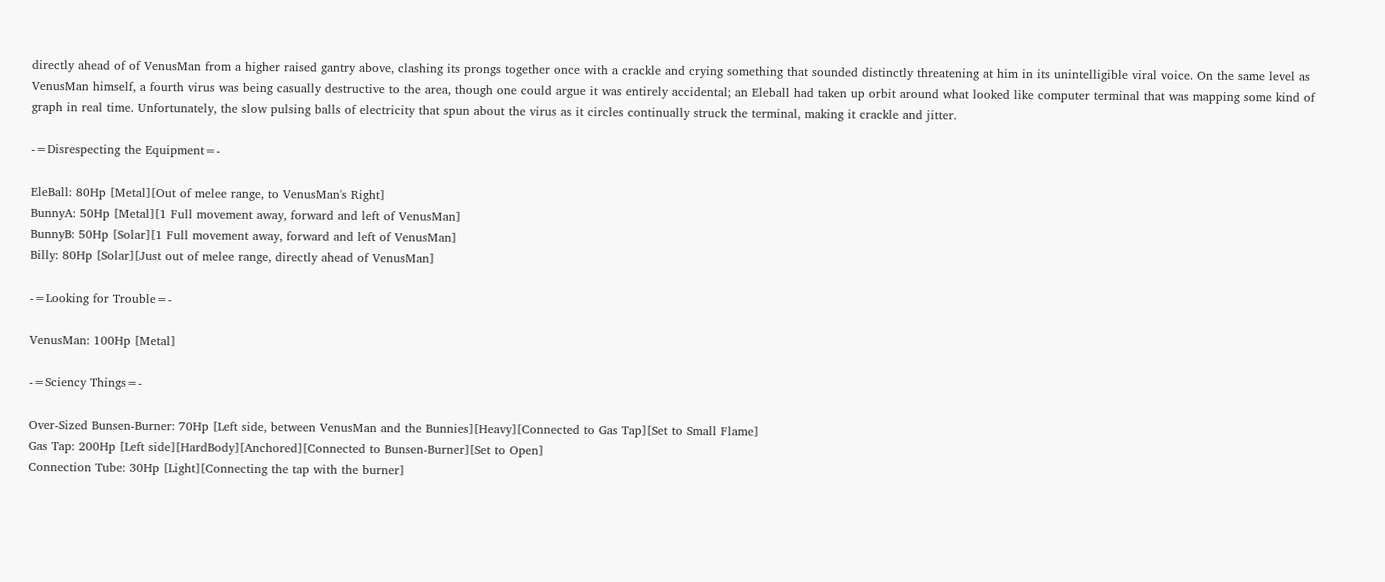directly ahead of of VenusMan from a higher raised gantry above, clashing its prongs together once with a crackle and crying something that sounded distinctly threatening at him in its unintelligible viral voice. On the same level as VenusMan himself, a fourth virus was being casually destructive to the area, though one could argue it was entirely accidental; an Eleball had taken up orbit around what looked like computer terminal that was mapping some kind of graph in real time. Unfortunately, the slow pulsing balls of electricity that spun about the virus as it circles continually struck the terminal, making it crackle and jitter.

-=Disrespecting the Equipment=-

EleBall: 80Hp [Metal][Out of melee range, to VenusMan's Right]
BunnyA: 50Hp [Metal][1 Full movement away, forward and left of VenusMan]
BunnyB: 50Hp [Solar][1 Full movement away, forward and left of VenusMan]
Billy: 80Hp [Solar][Just out of melee range, directly ahead of VenusMan]

-=Looking for Trouble=-

VenusMan: 100Hp [Metal]

-=Sciency Things=-

Over-Sized Bunsen-Burner: 70Hp [Left side, between VenusMan and the Bunnies][Heavy][Connected to Gas Tap][Set to Small Flame]
Gas Tap: 200Hp [Left side][HardBody][Anchored][Connected to Bunsen-Burner][Set to Open]
Connection Tube: 30Hp [Light][Connecting the tap with the burner]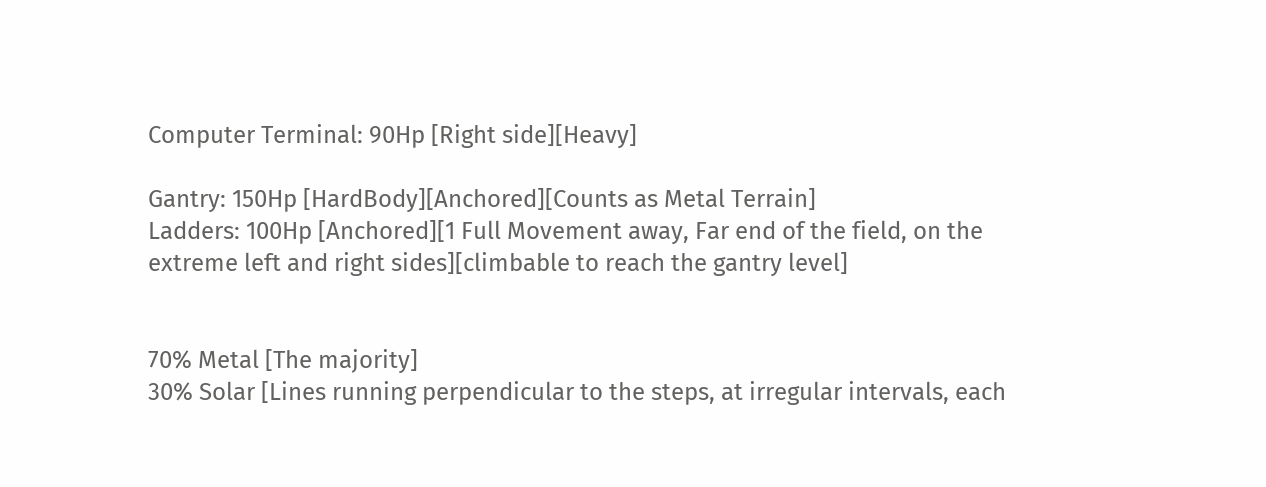Computer Terminal: 90Hp [Right side][Heavy]

Gantry: 150Hp [HardBody][Anchored][Counts as Metal Terrain]
Ladders: 100Hp [Anchored][1 Full Movement away, Far end of the field, on the extreme left and right sides][climbable to reach the gantry level]


70% Metal [The majority]
30% Solar [Lines running perpendicular to the steps, at irregular intervals, each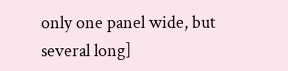only one panel wide, but several long]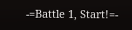-=Battle 1, Start!=-